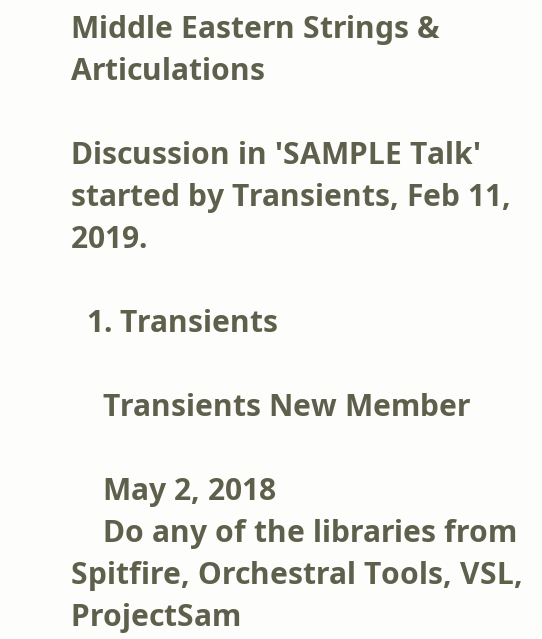Middle Eastern Strings & Articulations

Discussion in 'SAMPLE Talk' started by Transients, Feb 11, 2019.

  1. Transients

    Transients New Member

    May 2, 2018
    Do any of the libraries from Spitfire, Orchestral Tools, VSL, ProjectSam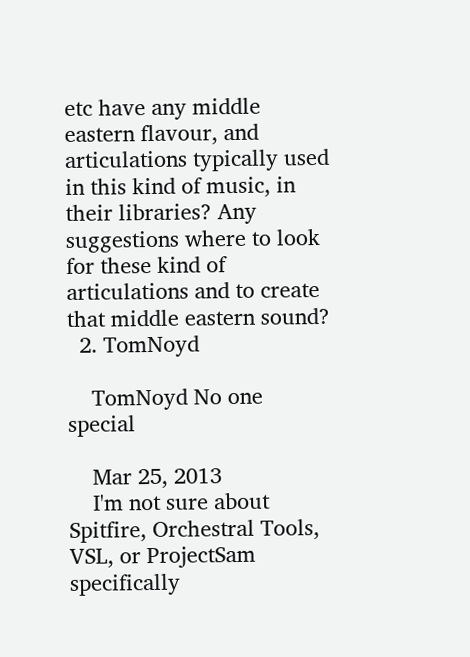etc have any middle eastern flavour, and articulations typically used in this kind of music, in their libraries? Any suggestions where to look for these kind of articulations and to create that middle eastern sound?
  2. TomNoyd

    TomNoyd No one special

    Mar 25, 2013
    I'm not sure about Spitfire, Orchestral Tools, VSL, or ProjectSam specifically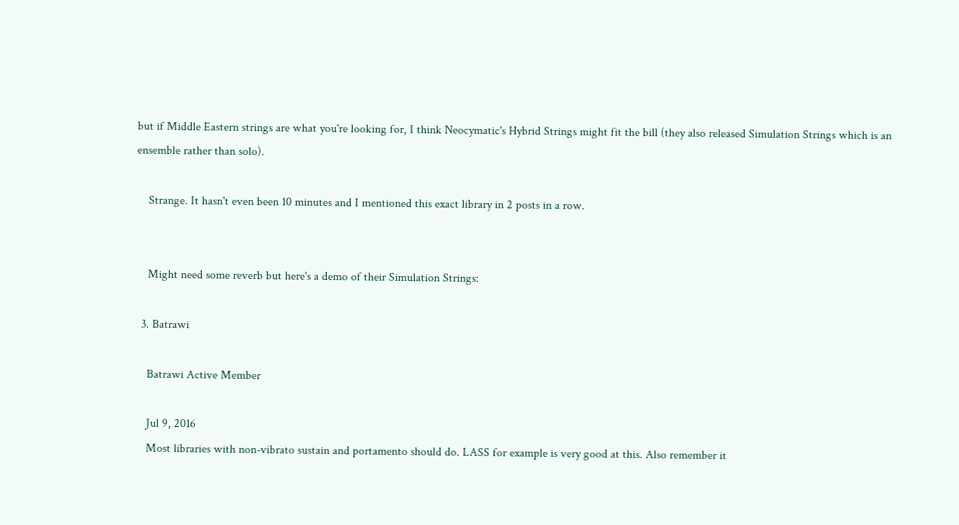but if Middle Eastern strings are what you're looking for, I think Neocymatic's Hybrid Strings might fit the bill (they also released Simulation Strings which is an ensemble rather than solo).

    Strange. It hasn't even been 10 minutes and I mentioned this exact library in 2 posts in a row.


    Might need some reverb but here's a demo of their Simulation Strings:

  3. Batrawi

    Batrawi Active Member

    Jul 9, 2016
    Most libraries with non-vibrato sustain and portamento should do. LASS for example is very good at this. Also remember it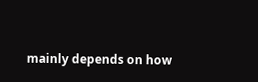mainly depends on how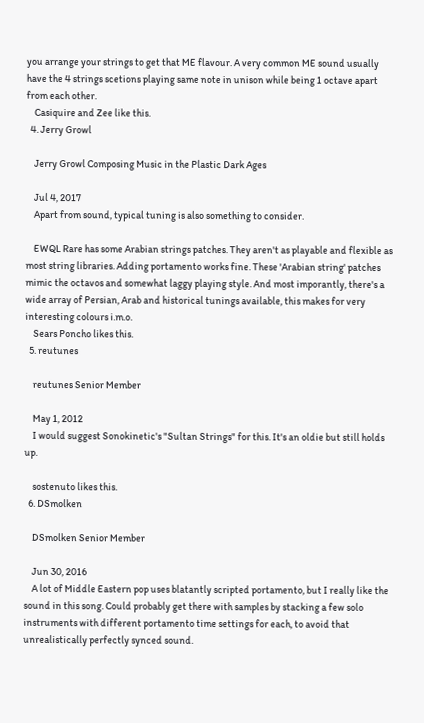you arrange your strings to get that ME flavour. A very common ME sound usually have the 4 strings scetions playing same note in unison while being 1 octave apart from each other.
    Casiquire and Zee like this.
  4. Jerry Growl

    Jerry Growl Composing Music in the Plastic Dark Ages

    Jul 4, 2017
    Apart from sound, typical tuning is also something to consider.

    EWQL Rare has some Arabian strings patches. They aren't as playable and flexible as most string libraries. Adding portamento works fine. These 'Arabian string' patches mimic the octavos and somewhat laggy playing style. And most imporantly, there's a wide array of Persian, Arab and historical tunings available, this makes for very interesting colours i.m.o.
    Sears Poncho likes this.
  5. reutunes

    reutunes Senior Member

    May 1, 2012
    I would suggest Sonokinetic's "Sultan Strings" for this. It's an oldie but still holds up.

    sostenuto likes this.
  6. DSmolken

    DSmolken Senior Member

    Jun 30, 2016
    A lot of Middle Eastern pop uses blatantly scripted portamento, but I really like the sound in this song. Could probably get there with samples by stacking a few solo instruments with different portamento time settings for each, to avoid that unrealistically perfectly synced sound.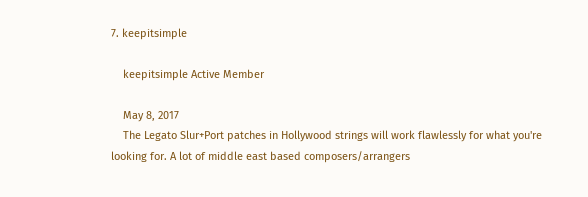7. keepitsimple

    keepitsimple Active Member

    May 8, 2017
    The Legato Slur+Port patches in Hollywood strings will work flawlessly for what you're looking for. A lot of middle east based composers/arrangers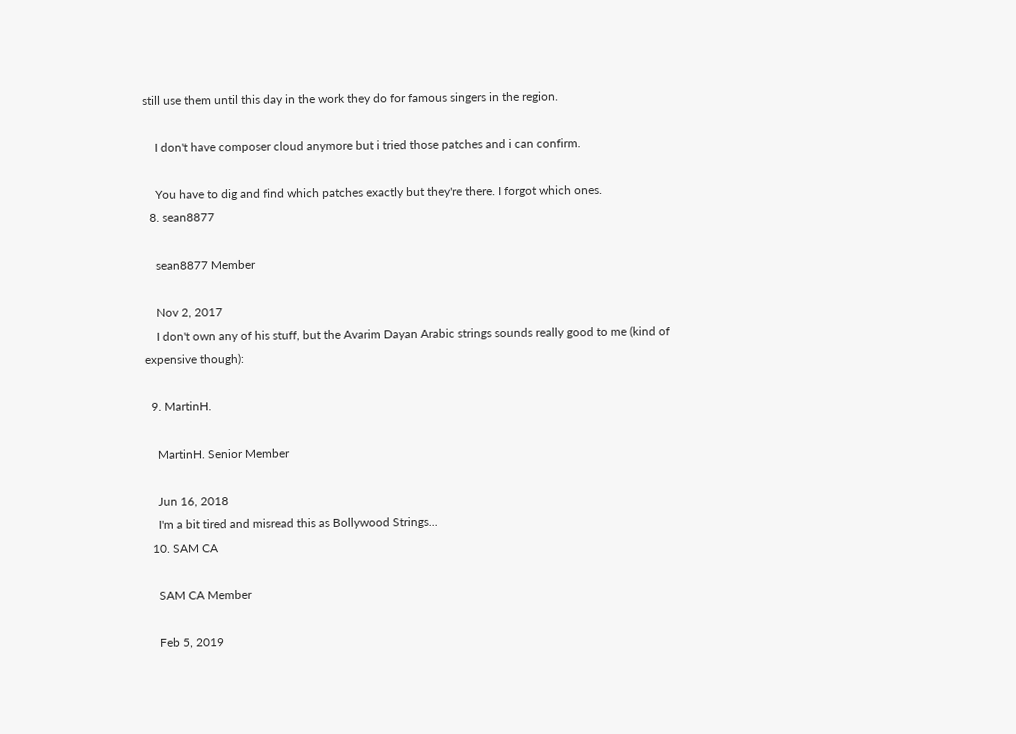still use them until this day in the work they do for famous singers in the region.

    I don't have composer cloud anymore but i tried those patches and i can confirm.

    You have to dig and find which patches exactly but they're there. I forgot which ones.
  8. sean8877

    sean8877 Member

    Nov 2, 2017
    I don't own any of his stuff, but the Avarim Dayan Arabic strings sounds really good to me (kind of expensive though):

  9. MartinH.

    MartinH. Senior Member

    Jun 16, 2018
    I'm a bit tired and misread this as Bollywood Strings...
  10. SAM CA

    SAM CA Member

    Feb 5, 2019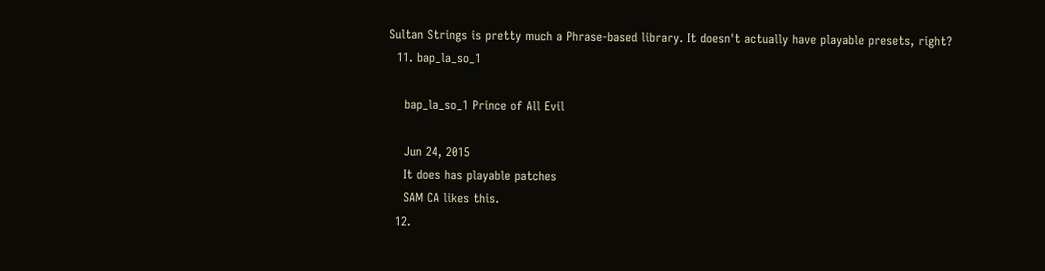Sultan Strings is pretty much a Phrase-based library. It doesn't actually have playable presets, right?
  11. bap_la_so_1

    bap_la_so_1 Prince of All Evil

    Jun 24, 2015
    It does has playable patches
    SAM CA likes this.
  12.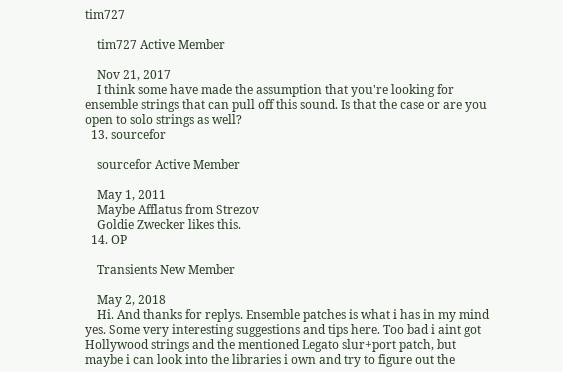tim727

    tim727 Active Member

    Nov 21, 2017
    I think some have made the assumption that you're looking for ensemble strings that can pull off this sound. Is that the case or are you open to solo strings as well?
  13. sourcefor

    sourcefor Active Member

    May 1, 2011
    Maybe Afflatus from Strezov
    Goldie Zwecker likes this.
  14. OP

    Transients New Member

    May 2, 2018
    Hi. And thanks for replys. Ensemble patches is what i has in my mind yes. Some very interesting suggestions and tips here. Too bad i aint got Hollywood strings and the mentioned Legato slur+port patch, but maybe i can look into the libraries i own and try to figure out the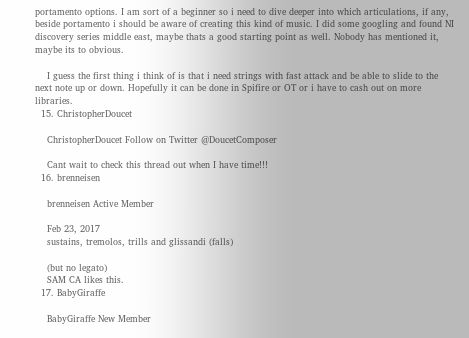portamento options. I am sort of a beginner so i need to dive deeper into which articulations, if any, beside portamento i should be aware of creating this kind of music. I did some googling and found NI discovery series middle east, maybe thats a good starting point as well. Nobody has mentioned it, maybe its to obvious.

    I guess the first thing i think of is that i need strings with fast attack and be able to slide to the next note up or down. Hopefully it can be done in Spifire or OT or i have to cash out on more libraries.
  15. ChristopherDoucet

    ChristopherDoucet Follow on Twitter @DoucetComposer

    Cant wait to check this thread out when I have time!!!
  16. brenneisen

    brenneisen Active Member

    Feb 23, 2017
    sustains, tremolos, trills and glissandi (falls)

    (but no legato)
    SAM CA likes this.
  17. BabyGiraffe

    BabyGiraffe New Member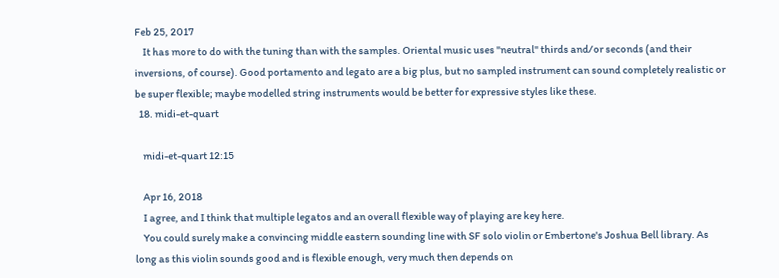Feb 25, 2017
    It has more to do with the tuning than with the samples. Oriental music uses "neutral" thirds and/or seconds (and their inversions, of course). Good portamento and legato are a big plus, but no sampled instrument can sound completely realistic or be super flexible; maybe modelled string instruments would be better for expressive styles like these.
  18. midi-et-quart

    midi-et-quart 12:15

    Apr 16, 2018
    I agree, and I think that multiple legatos and an overall flexible way of playing are key here.
    You could surely make a convincing middle eastern sounding line with SF solo violin or Embertone's Joshua Bell library. As long as this violin sounds good and is flexible enough, very much then depends on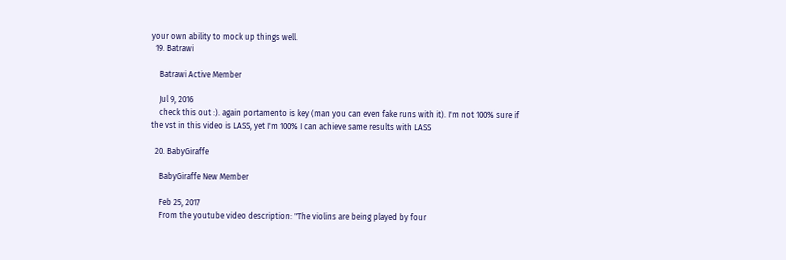your own ability to mock up things well.
  19. Batrawi

    Batrawi Active Member

    Jul 9, 2016
    check this out :). again portamento is key (man you can even fake runs with it). I'm not 100% sure if the vst in this video is LASS, yet I'm 100% I can achieve same results with LASS

  20. BabyGiraffe

    BabyGiraffe New Member

    Feb 25, 2017
    From the youtube video description: "The violins are being played by four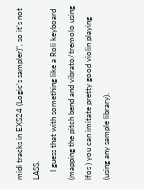midi tracks in EXS24 (Logic's sampler)", so it's not LASS.
    I guess that with something like a Roli keyboard (mapping the pitch bend and vibrato/tremolo using lfos ) you can imitate pretty good violin playing (using any sample library).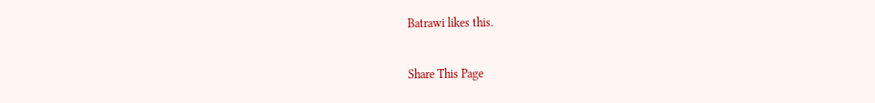Batrawi likes this.

Share This Page